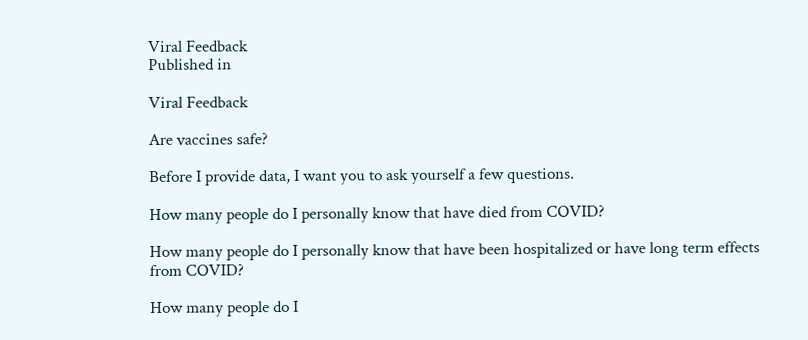Viral Feedback
Published in

Viral Feedback

Are vaccines safe?

Before I provide data, I want you to ask yourself a few questions.

How many people do I personally know that have died from COVID?

How many people do I personally know that have been hospitalized or have long term effects from COVID?

How many people do I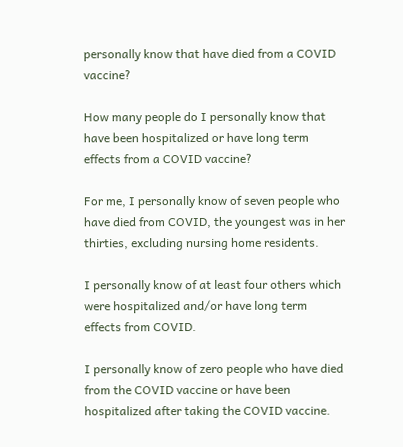personally know that have died from a COVID vaccine?

How many people do I personally know that have been hospitalized or have long term effects from a COVID vaccine?

For me, I personally know of seven people who have died from COVID, the youngest was in her thirties, excluding nursing home residents.

I personally know of at least four others which were hospitalized and/or have long term effects from COVID.

I personally know of zero people who have died from the COVID vaccine or have been hospitalized after taking the COVID vaccine.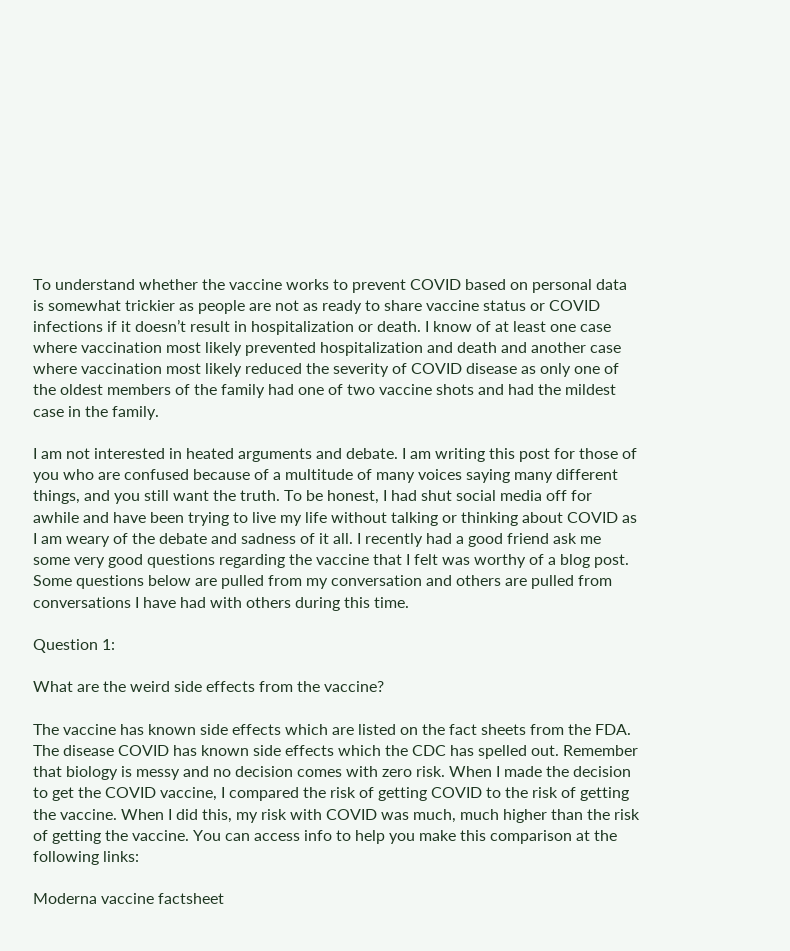To understand whether the vaccine works to prevent COVID based on personal data is somewhat trickier as people are not as ready to share vaccine status or COVID infections if it doesn’t result in hospitalization or death. I know of at least one case where vaccination most likely prevented hospitalization and death and another case where vaccination most likely reduced the severity of COVID disease as only one of the oldest members of the family had one of two vaccine shots and had the mildest case in the family.

I am not interested in heated arguments and debate. I am writing this post for those of you who are confused because of a multitude of many voices saying many different things, and you still want the truth. To be honest, I had shut social media off for awhile and have been trying to live my life without talking or thinking about COVID as I am weary of the debate and sadness of it all. I recently had a good friend ask me some very good questions regarding the vaccine that I felt was worthy of a blog post. Some questions below are pulled from my conversation and others are pulled from conversations I have had with others during this time.

Question 1:

What are the weird side effects from the vaccine?

The vaccine has known side effects which are listed on the fact sheets from the FDA. The disease COVID has known side effects which the CDC has spelled out. Remember that biology is messy and no decision comes with zero risk. When I made the decision to get the COVID vaccine, I compared the risk of getting COVID to the risk of getting the vaccine. When I did this, my risk with COVID was much, much higher than the risk of getting the vaccine. You can access info to help you make this comparison at the following links:

Moderna vaccine factsheet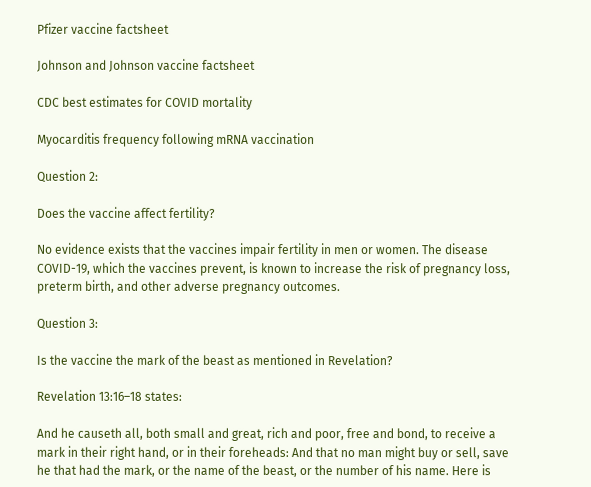Pfizer vaccine factsheet

Johnson and Johnson vaccine factsheet

CDC best estimates for COVID mortality

Myocarditis frequency following mRNA vaccination

Question 2:

Does the vaccine affect fertility?

No evidence exists that the vaccines impair fertility in men or women. The disease COVID-19, which the vaccines prevent, is known to increase the risk of pregnancy loss, preterm birth, and other adverse pregnancy outcomes.

Question 3:

Is the vaccine the mark of the beast as mentioned in Revelation?

Revelation 13:16–18 states:

And he causeth all, both small and great, rich and poor, free and bond, to receive a mark in their right hand, or in their foreheads: And that no man might buy or sell, save he that had the mark, or the name of the beast, or the number of his name. Here is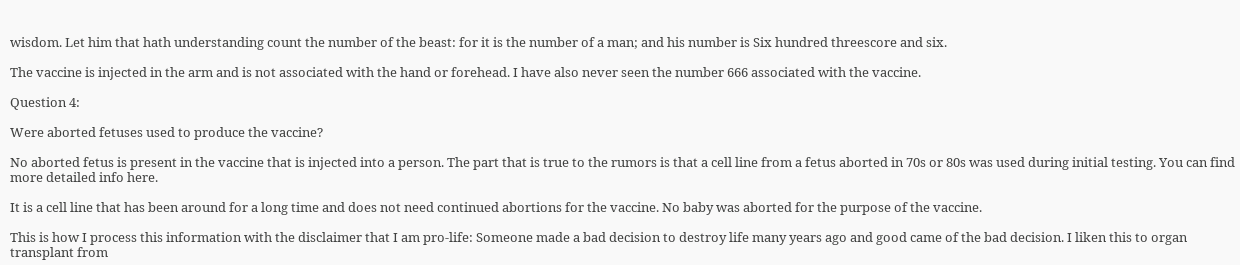wisdom. Let him that hath understanding count the number of the beast: for it is the number of a man; and his number is Six hundred threescore and six.

The vaccine is injected in the arm and is not associated with the hand or forehead. I have also never seen the number 666 associated with the vaccine.

Question 4:

Were aborted fetuses used to produce the vaccine?

No aborted fetus is present in the vaccine that is injected into a person. The part that is true to the rumors is that a cell line from a fetus aborted in 70s or 80s was used during initial testing. You can find more detailed info here.

It is a cell line that has been around for a long time and does not need continued abortions for the vaccine. No baby was aborted for the purpose of the vaccine.

This is how I process this information with the disclaimer that I am pro-life: Someone made a bad decision to destroy life many years ago and good came of the bad decision. I liken this to organ transplant from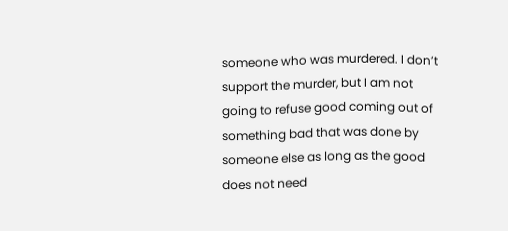someone who was murdered. I don’t support the murder, but I am not going to refuse good coming out of something bad that was done by someone else as long as the good does not need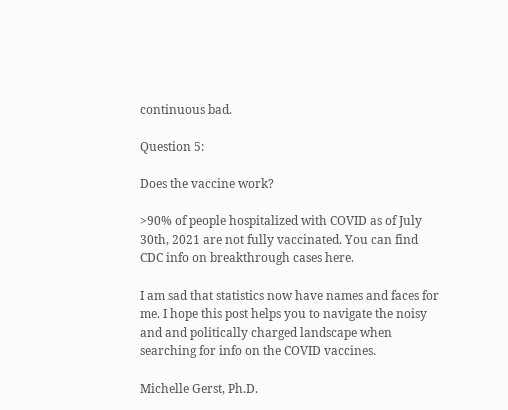continuous bad.

Question 5:

Does the vaccine work?

>90% of people hospitalized with COVID as of July 30th, 2021 are not fully vaccinated. You can find CDC info on breakthrough cases here.

I am sad that statistics now have names and faces for me. I hope this post helps you to navigate the noisy and and politically charged landscape when searching for info on the COVID vaccines.

Michelle Gerst, Ph.D.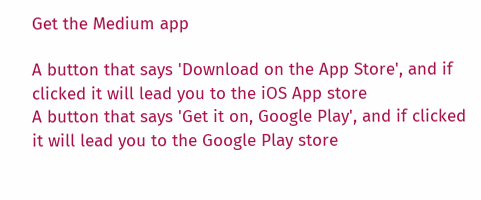Get the Medium app

A button that says 'Download on the App Store', and if clicked it will lead you to the iOS App store
A button that says 'Get it on, Google Play', and if clicked it will lead you to the Google Play store